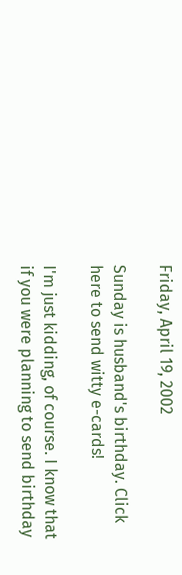Friday, April 19, 2002

Sunday is husband's birthday. Click here to send witty e-cards!

I'm just kidding, of course. I know that if you were planning to send birthday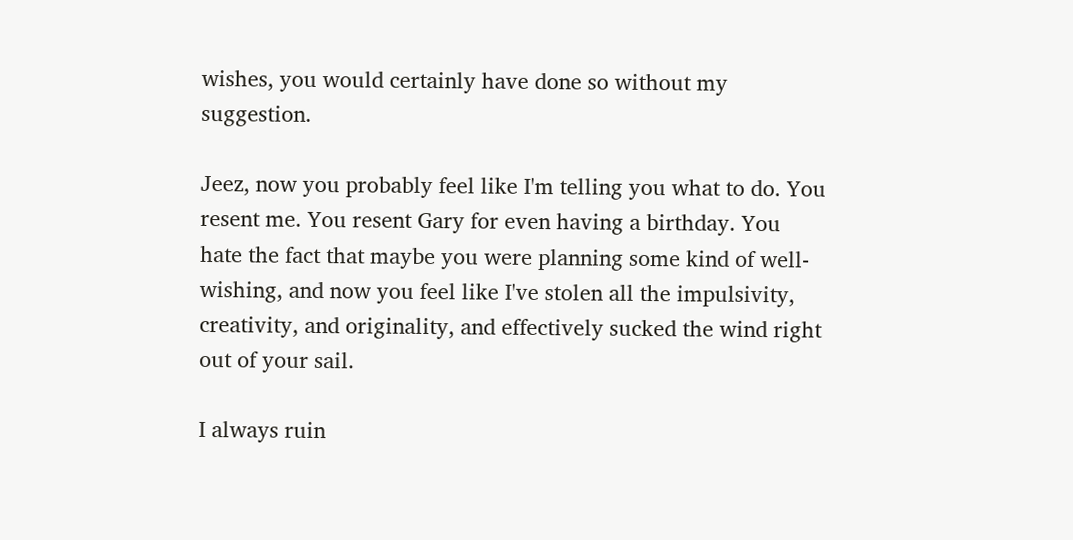wishes, you would certainly have done so without my suggestion.

Jeez, now you probably feel like I'm telling you what to do. You resent me. You resent Gary for even having a birthday. You hate the fact that maybe you were planning some kind of well-wishing, and now you feel like I've stolen all the impulsivity, creativity, and originality, and effectively sucked the wind right out of your sail.

I always ruin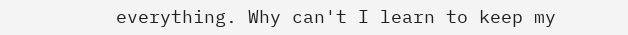everything. Why can't I learn to keep my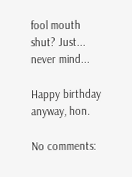fool mouth shut? Just... never mind...

Happy birthday anyway, hon.

No comments: